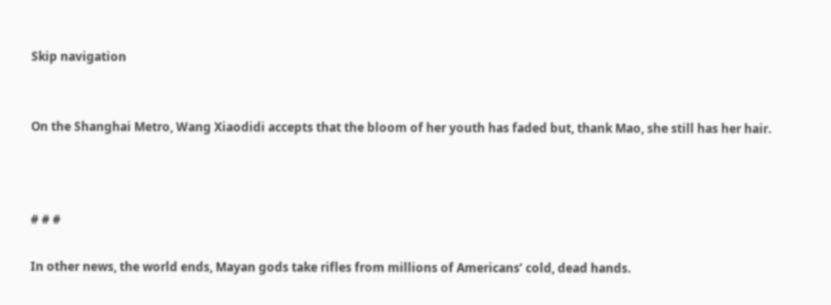Skip navigation


On the Shanghai Metro, Wang Xiaodidi accepts that the bloom of her youth has faded but, thank Mao, she still has her hair.



# # #

In other news, the world ends, Mayan gods take rifles from millions of Americans’ cold, dead hands.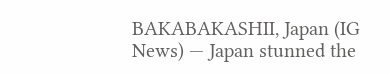BAKABAKASHII, Japan (IG News) — Japan stunned the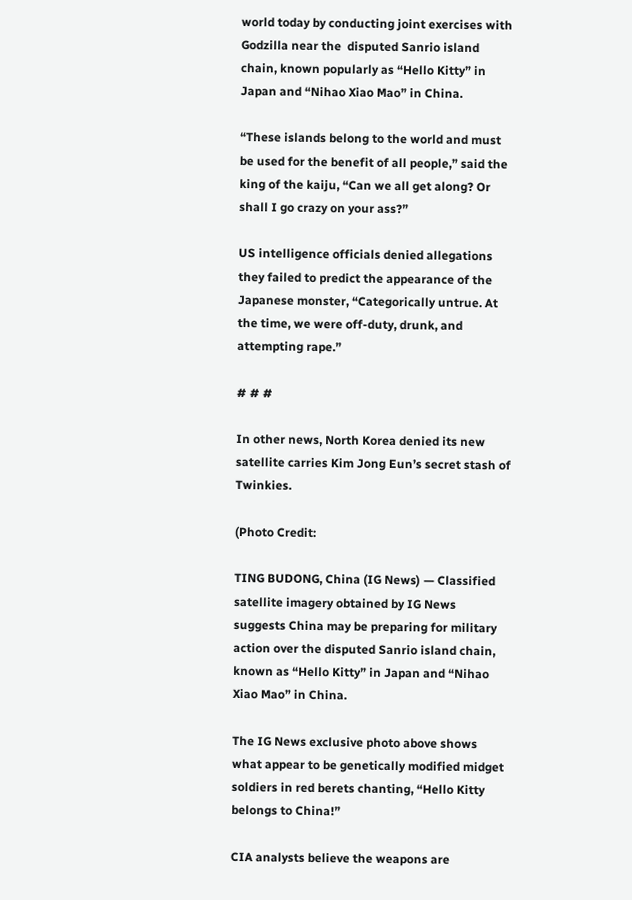world today by conducting joint exercises with Godzilla near the  disputed Sanrio island chain, known popularly as “Hello Kitty” in Japan and “Nihao Xiao Mao” in China.

“These islands belong to the world and must be used for the benefit of all people,” said the king of the kaiju, “Can we all get along? Or shall I go crazy on your ass?”

US intelligence officials denied allegations they failed to predict the appearance of the Japanese monster, “Categorically untrue. At the time, we were off-duty, drunk, and attempting rape.”

# # #

In other news, North Korea denied its new satellite carries Kim Jong Eun’s secret stash of Twinkies.

(Photo Credit:

TING BUDONG, China (IG News) — Classified satellite imagery obtained by IG News suggests China may be preparing for military action over the disputed Sanrio island chain, known as “Hello Kitty” in Japan and “Nihao Xiao Mao” in China.

The IG News exclusive photo above shows what appear to be genetically modified midget soldiers in red berets chanting, “Hello Kitty belongs to China!”

CIA analysts believe the weapons are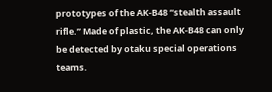prototypes of the AK-B48 “stealth assault rifle.” Made of plastic, the AK-B48 can only be detected by otaku special operations teams.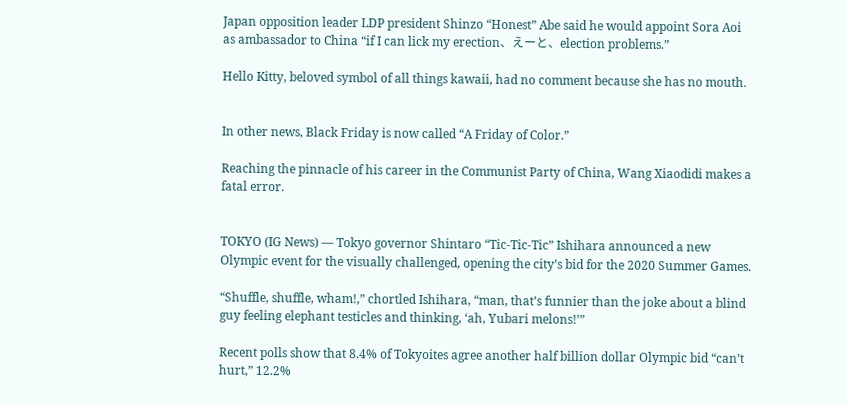Japan opposition leader LDP president Shinzo “Honest” Abe said he would appoint Sora Aoi as ambassador to China “if I can lick my erection、えーと、election problems.”

Hello Kitty, beloved symbol of all things kawaii, had no comment because she has no mouth.


In other news, Black Friday is now called “A Friday of Color.”

Reaching the pinnacle of his career in the Communist Party of China, Wang Xiaodidi makes a fatal error.


TOKYO (IG News) — Tokyo governor Shintaro “Tic-Tic-Tic” Ishihara announced a new Olympic event for the visually challenged, opening the city’s bid for the 2020 Summer Games.

“Shuffle, shuffle, wham!,” chortled Ishihara, “man, that’s funnier than the joke about a blind guy feeling elephant testicles and thinking, ‘ah, Yubari melons!’”

Recent polls show that 8.4% of Tokyoites agree another half billion dollar Olympic bid “can’t hurt,” 12.2%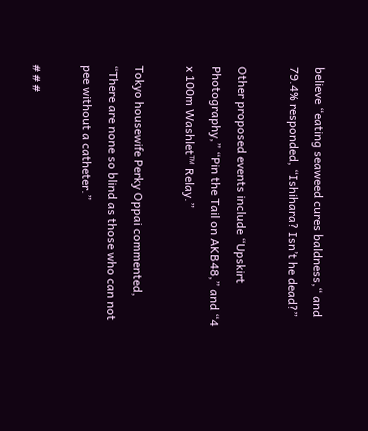believe “eating seaweed cures baldness,“ and 79.4% responded, “Ishihara? Isn’t he dead?”

Other proposed events include “Upskirt Photography,” “Pin the Tail on AKB48,” and “4 x 100m Washlet™ Relay.”

Tokyo housewife Perky Oppai commented, “There are none so blind as those who can not pee without a catheter.”

# # #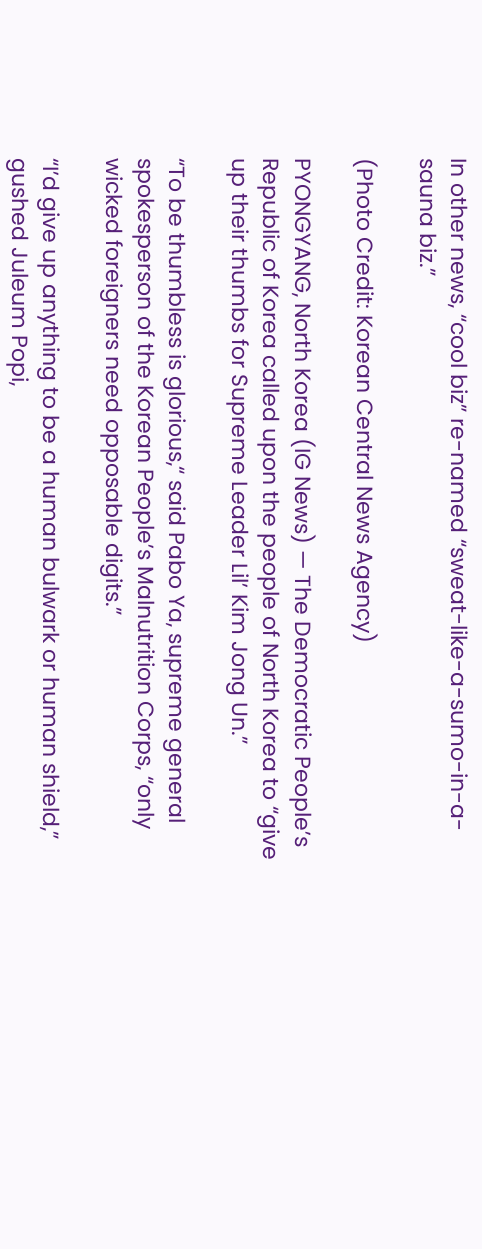In other news, “cool biz” re-named “sweat-like-a-sumo-in-a-sauna biz.”

(Photo Credit: Korean Central News Agency)

PYONGYANG, North Korea (IG News) — The Democratic People’s Republic of Korea called upon the people of North Korea to “give up their thumbs for Supreme Leader Lil’ Kim Jong Un.”

“To be thumbless is glorious,“ said Pabo Ya, supreme general spokesperson of the Korean People’s Malnutrition Corps, “only wicked foreigners need opposable digits.”

“I’d give up anything to be a human bulwark or human shield,” gushed Juleum Popi,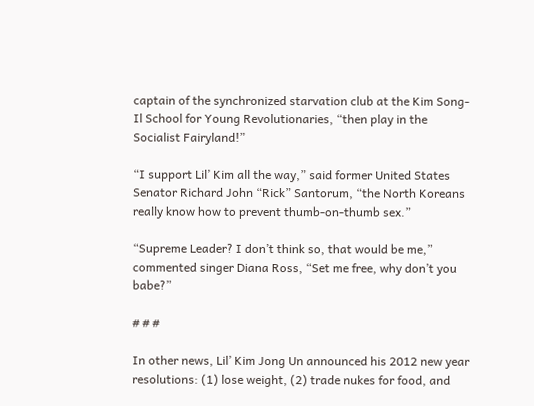captain of the synchronized starvation club at the Kim Song-Il School for Young Revolutionaries, “then play in the Socialist Fairyland!”

“I support Lil’ Kim all the way,” said former United States Senator Richard John “Rick” Santorum, “the North Koreans really know how to prevent thumb-on-thumb sex.”

“Supreme Leader? I don’t think so, that would be me,” commented singer Diana Ross, “Set me free, why don’t you babe?”

# # #

In other news, Lil’ Kim Jong Un announced his 2012 new year resolutions: (1) lose weight, (2) trade nukes for food, and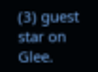(3) guest star on Glee.